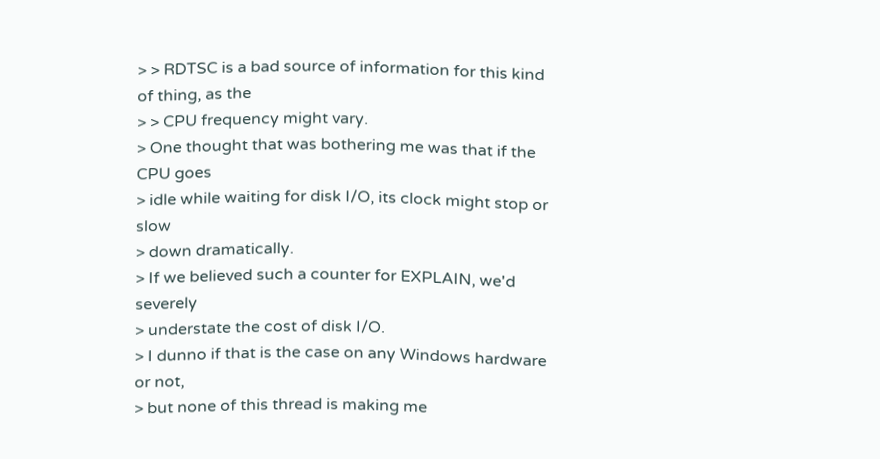> > RDTSC is a bad source of information for this kind of thing, as the
> > CPU frequency might vary.
> One thought that was bothering me was that if the CPU goes
> idle while waiting for disk I/O, its clock might stop or slow
> down dramatically.
> If we believed such a counter for EXPLAIN, we'd severely
> understate the cost of disk I/O.
> I dunno if that is the case on any Windows hardware or not,
> but none of this thread is making me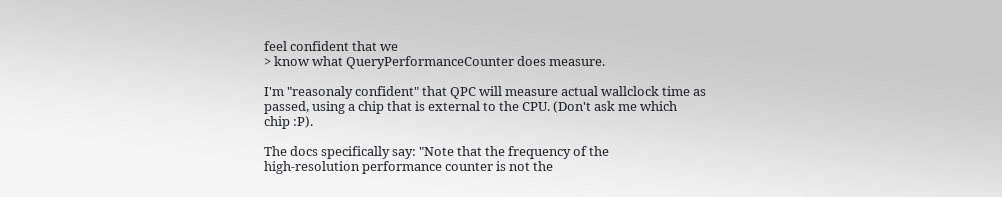feel confident that we
> know what QueryPerformanceCounter does measure.

I'm "reasonaly confident" that QPC will measure actual wallclock time as
passed, using a chip that is external to the CPU. (Don't ask me which
chip :P).

The docs specifically say: "Note that the frequency of the
high-resolution performance counter is not the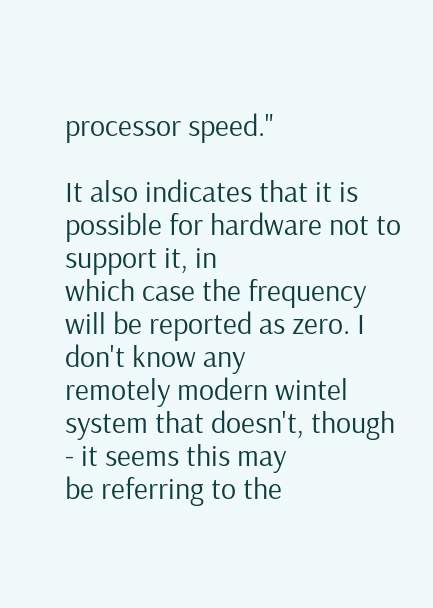processor speed."

It also indicates that it is possible for hardware not to support it, in
which case the frequency will be reported as zero. I don't know any
remotely modern wintel system that doesn't, though - it seems this may
be referring to the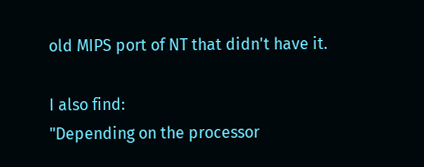old MIPS port of NT that didn't have it.

I also find:
"Depending on the processor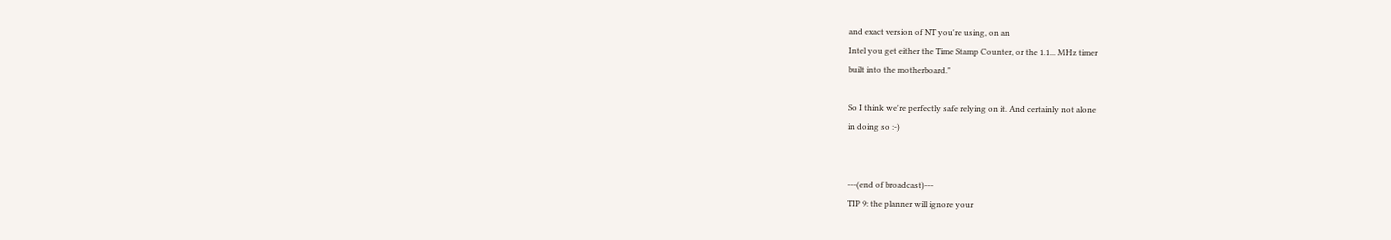and exact version of NT you're using, on an
Intel you get either the Time Stamp Counter, or the 1.1... MHz timer
built into the motherboard."

So I think we're perfectly safe relying on it. And certainly not alone
in doing so :-)


---(end of broadcast)---
TIP 9: the planner will ignore your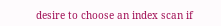desire to choose an index scan if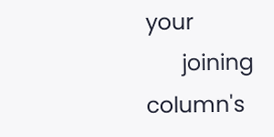your
      joining column's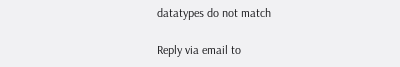datatypes do not match

Reply via email to